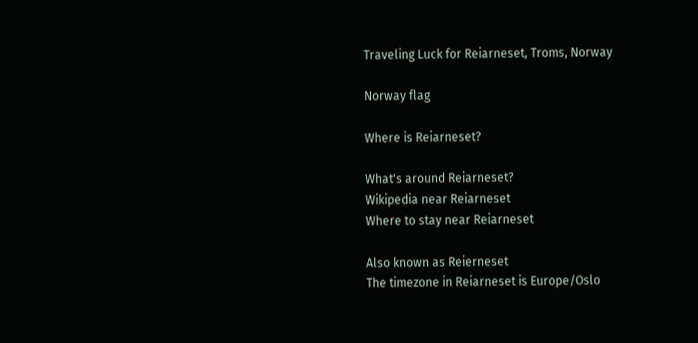Traveling Luck for Reiarneset, Troms, Norway

Norway flag

Where is Reiarneset?

What's around Reiarneset?
Wikipedia near Reiarneset
Where to stay near Reiarneset

Also known as Reierneset
The timezone in Reiarneset is Europe/Oslo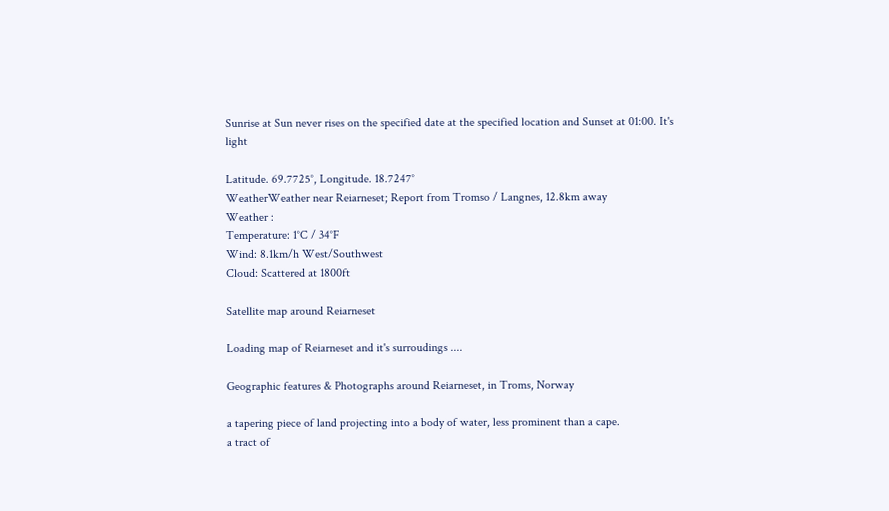Sunrise at Sun never rises on the specified date at the specified location and Sunset at 01:00. It's light

Latitude. 69.7725°, Longitude. 18.7247°
WeatherWeather near Reiarneset; Report from Tromso / Langnes, 12.8km away
Weather :
Temperature: 1°C / 34°F
Wind: 8.1km/h West/Southwest
Cloud: Scattered at 1800ft

Satellite map around Reiarneset

Loading map of Reiarneset and it's surroudings ....

Geographic features & Photographs around Reiarneset, in Troms, Norway

a tapering piece of land projecting into a body of water, less prominent than a cape.
a tract of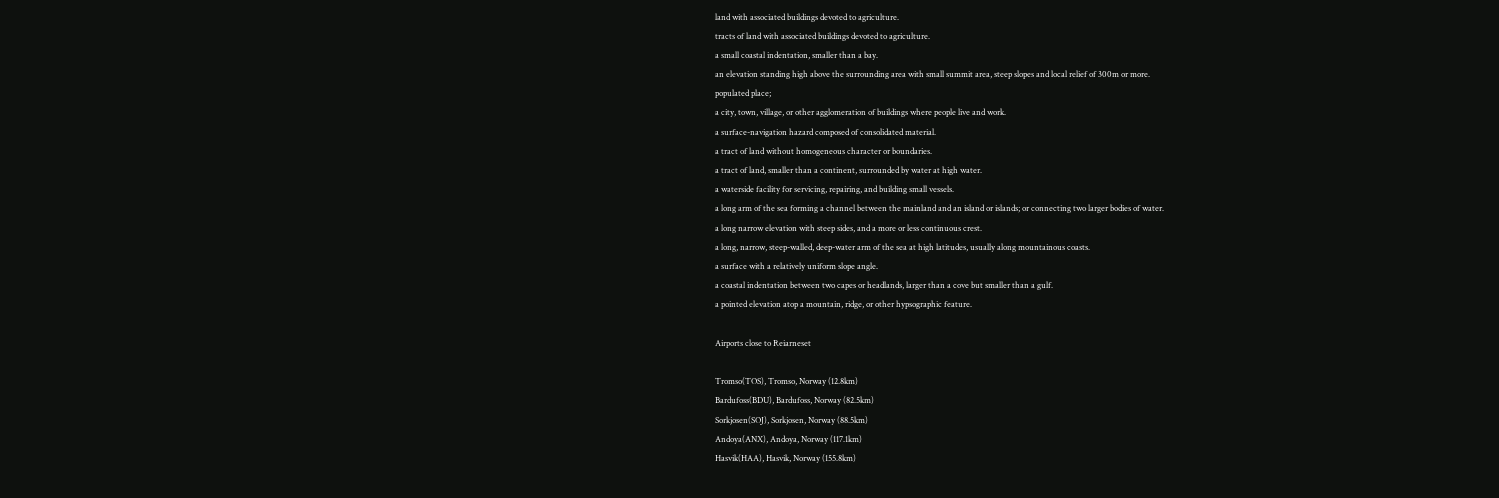land with associated buildings devoted to agriculture.
tracts of land with associated buildings devoted to agriculture.
a small coastal indentation, smaller than a bay.
an elevation standing high above the surrounding area with small summit area, steep slopes and local relief of 300m or more.
populated place;
a city, town, village, or other agglomeration of buildings where people live and work.
a surface-navigation hazard composed of consolidated material.
a tract of land without homogeneous character or boundaries.
a tract of land, smaller than a continent, surrounded by water at high water.
a waterside facility for servicing, repairing, and building small vessels.
a long arm of the sea forming a channel between the mainland and an island or islands; or connecting two larger bodies of water.
a long narrow elevation with steep sides, and a more or less continuous crest.
a long, narrow, steep-walled, deep-water arm of the sea at high latitudes, usually along mountainous coasts.
a surface with a relatively uniform slope angle.
a coastal indentation between two capes or headlands, larger than a cove but smaller than a gulf.
a pointed elevation atop a mountain, ridge, or other hypsographic feature.

Airports close to Reiarneset

Tromso(TOS), Tromso, Norway (12.8km)
Bardufoss(BDU), Bardufoss, Norway (82.5km)
Sorkjosen(SOJ), Sorkjosen, Norway (88.5km)
Andoya(ANX), Andoya, Norway (117.1km)
Hasvik(HAA), Hasvik, Norway (155.8km)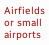Airfields or small airports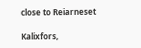close to Reiarneset

Kalixfors,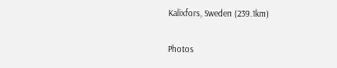Kalixfors, Sweden (239.1km)

Photos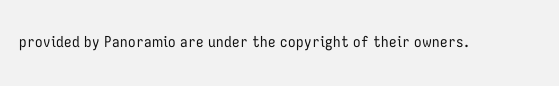provided by Panoramio are under the copyright of their owners.